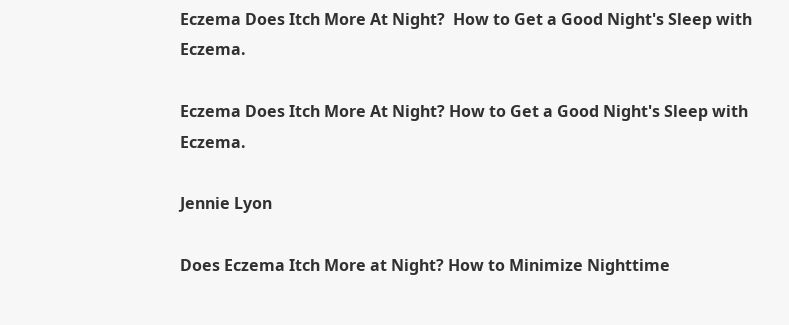Eczema Does Itch More At Night?  How to Get a Good Night's Sleep with Eczema.

Eczema Does Itch More At Night? How to Get a Good Night's Sleep with Eczema.

Jennie Lyon

Does Eczema Itch More at Night? How to Minimize Nighttime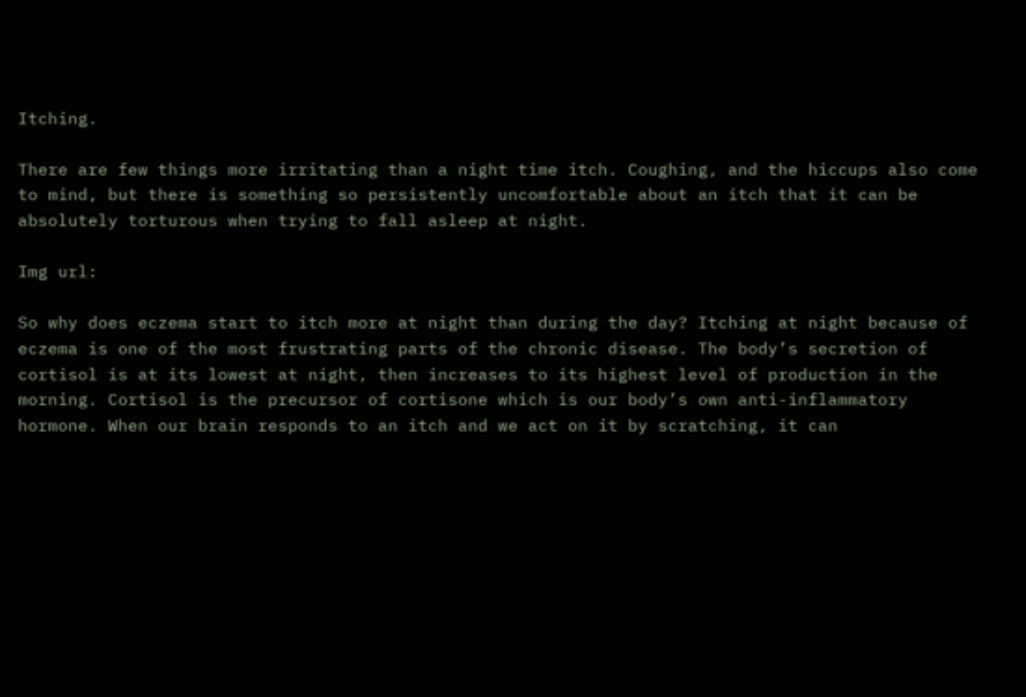Itching.

There are few things more irritating than a night time itch. Coughing, and the hiccups also come to mind, but there is something so persistently uncomfortable about an itch that it can be absolutely torturous when trying to fall asleep at night.

Img url:

So why does eczema start to itch more at night than during the day? Itching at night because of eczema is one of the most frustrating parts of the chronic disease. The body’s secretion of cortisol is at its lowest at night, then increases to its highest level of production in the morning. Cortisol is the precursor of cortisone which is our body’s own anti-inflammatory hormone. When our brain responds to an itch and we act on it by scratching, it can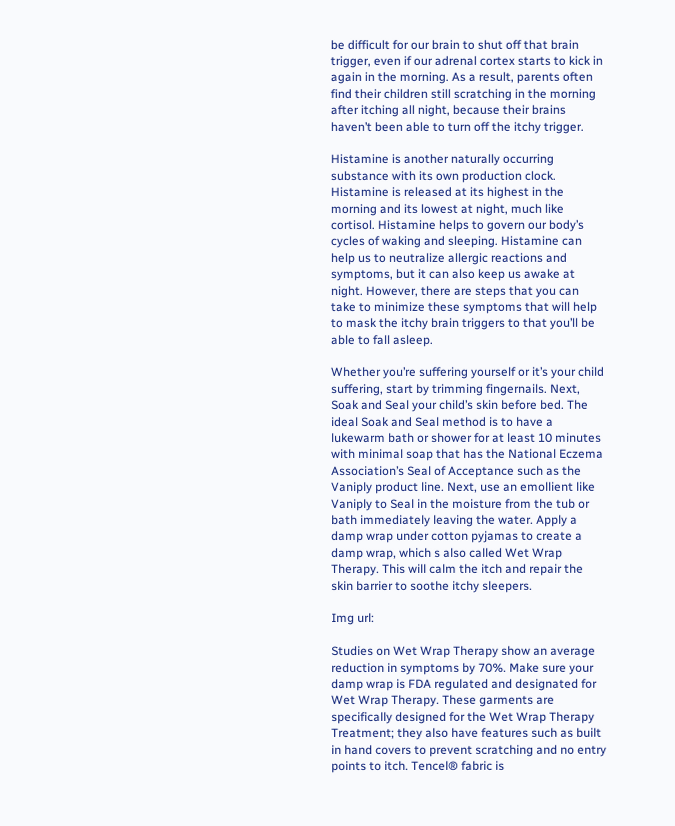be difficult for our brain to shut off that brain trigger, even if our adrenal cortex starts to kick in again in the morning. As a result, parents often find their children still scratching in the morning after itching all night, because their brains haven’t been able to turn off the itchy trigger.

Histamine is another naturally occurring substance with its own production clock. Histamine is released at its highest in the morning and its lowest at night, much like cortisol. Histamine helps to govern our body’s cycles of waking and sleeping. Histamine can help us to neutralize allergic reactions and symptoms, but it can also keep us awake at night. However, there are steps that you can take to minimize these symptoms that will help to mask the itchy brain triggers to that you’ll be able to fall asleep.

Whether you’re suffering yourself or it’s your child suffering, start by trimming fingernails. Next, Soak and Seal your child’s skin before bed. The ideal Soak and Seal method is to have a lukewarm bath or shower for at least 10 minutes with minimal soap that has the National Eczema Association’s Seal of Acceptance such as the Vaniply product line. Next, use an emollient like Vaniply to Seal in the moisture from the tub or bath immediately leaving the water. Apply a damp wrap under cotton pyjamas to create a damp wrap, which s also called Wet Wrap Therapy. This will calm the itch and repair the skin barrier to soothe itchy sleepers.

Img url:

Studies on Wet Wrap Therapy show an average reduction in symptoms by 70%. Make sure your damp wrap is FDA regulated and designated for Wet Wrap Therapy. These garments are specifically designed for the Wet Wrap Therapy Treatment; they also have features such as built in hand covers to prevent scratching and no entry points to itch. Tencel® fabric is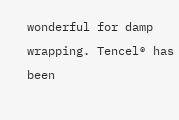wonderful for damp wrapping. Tencel® has been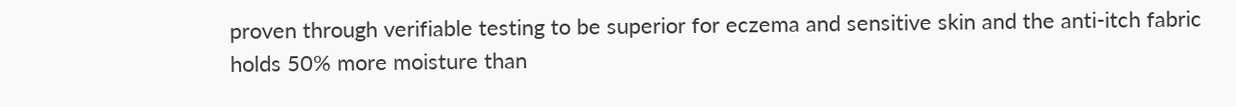proven through verifiable testing to be superior for eczema and sensitive skin and the anti-itch fabric holds 50% more moisture than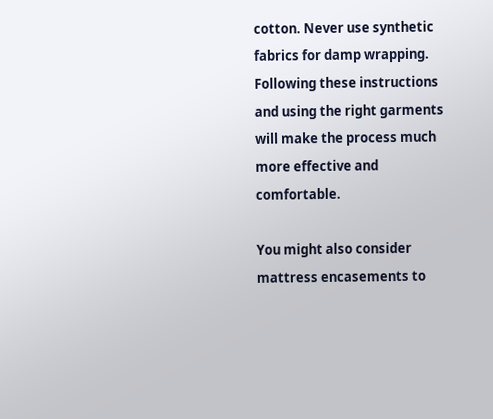cotton. Never use synthetic fabrics for damp wrapping. Following these instructions and using the right garments will make the process much more effective and comfortable.

You might also consider mattress encasements to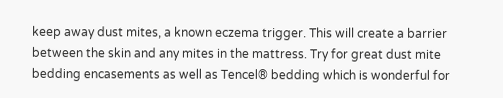keep away dust mites, a known eczema trigger. This will create a barrier between the skin and any mites in the mattress. Try for great dust mite bedding encasements as well as Tencel® bedding which is wonderful for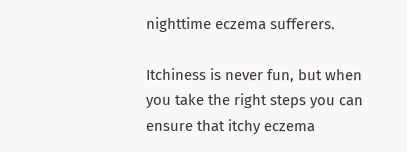nighttime eczema sufferers.

Itchiness is never fun, but when you take the right steps you can ensure that itchy eczema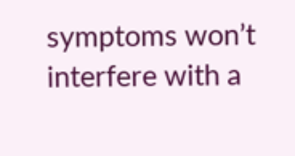symptoms won’t interfere with a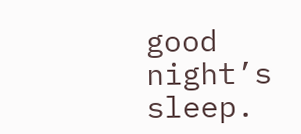good night’s sleep.